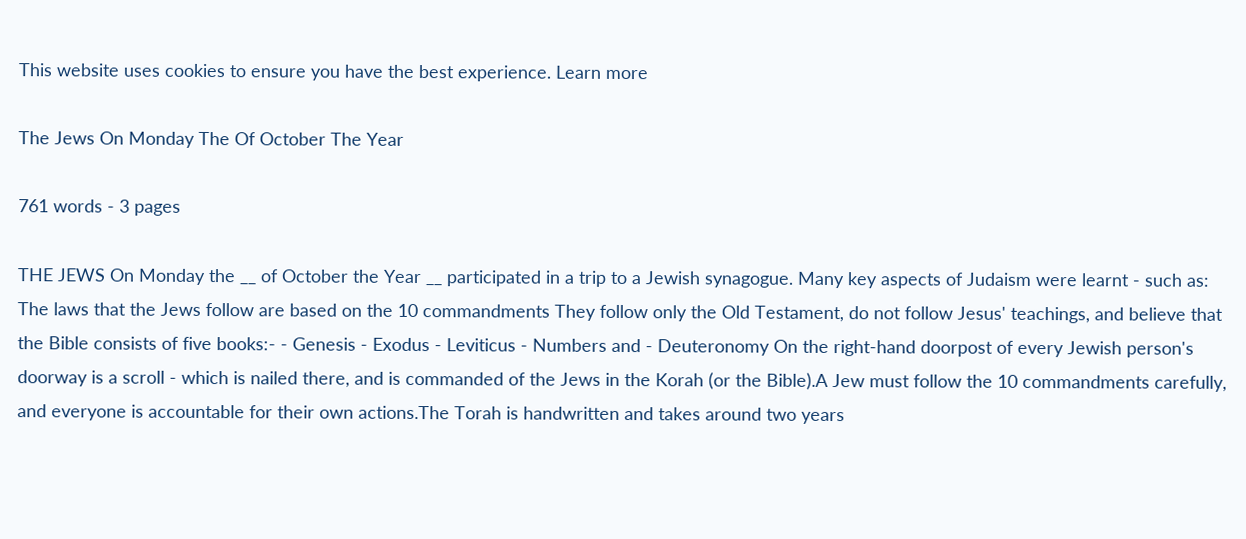This website uses cookies to ensure you have the best experience. Learn more

The Jews On Monday The Of October The Year

761 words - 3 pages

THE JEWS On Monday the __ of October the Year __ participated in a trip to a Jewish synagogue. Many key aspects of Judaism were learnt - such as: The laws that the Jews follow are based on the 10 commandments They follow only the Old Testament, do not follow Jesus' teachings, and believe that the Bible consists of five books:- - Genesis - Exodus - Leviticus - Numbers and - Deuteronomy On the right-hand doorpost of every Jewish person's doorway is a scroll - which is nailed there, and is commanded of the Jews in the Korah (or the Bible).A Jew must follow the 10 commandments carefully, and everyone is accountable for their own actions.The Torah is handwritten and takes around two years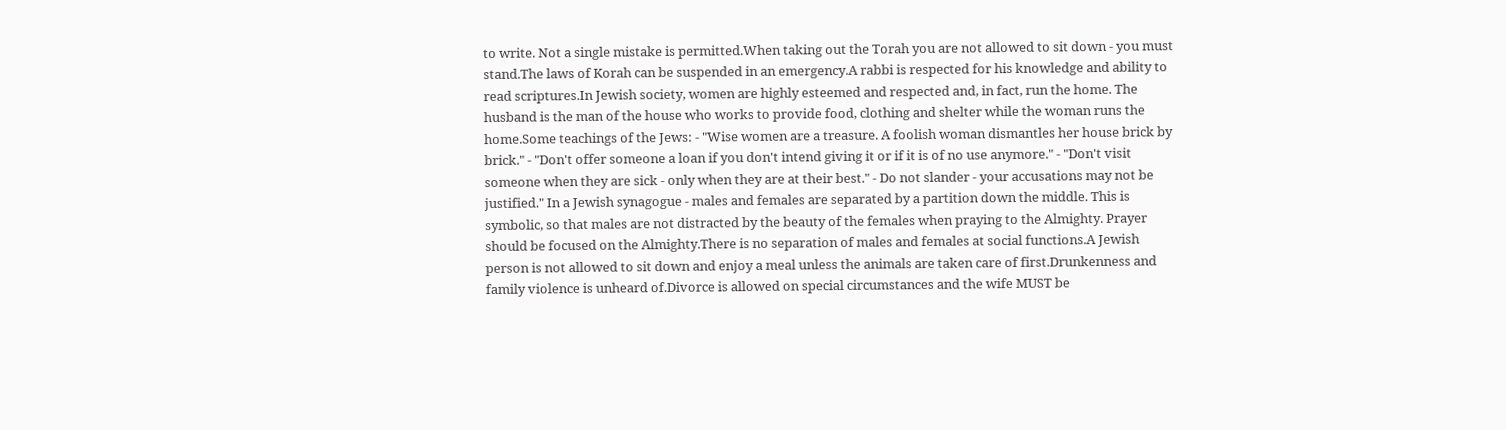to write. Not a single mistake is permitted.When taking out the Torah you are not allowed to sit down - you must stand.The laws of Korah can be suspended in an emergency.A rabbi is respected for his knowledge and ability to read scriptures.In Jewish society, women are highly esteemed and respected and, in fact, run the home. The husband is the man of the house who works to provide food, clothing and shelter while the woman runs the home.Some teachings of the Jews: - "Wise women are a treasure. A foolish woman dismantles her house brick by brick." - "Don't offer someone a loan if you don't intend giving it or if it is of no use anymore." - "Don't visit someone when they are sick - only when they are at their best." - Do not slander - your accusations may not be justified." In a Jewish synagogue - males and females are separated by a partition down the middle. This is symbolic, so that males are not distracted by the beauty of the females when praying to the Almighty. Prayer should be focused on the Almighty.There is no separation of males and females at social functions.A Jewish person is not allowed to sit down and enjoy a meal unless the animals are taken care of first.Drunkenness and family violence is unheard of.Divorce is allowed on special circumstances and the wife MUST be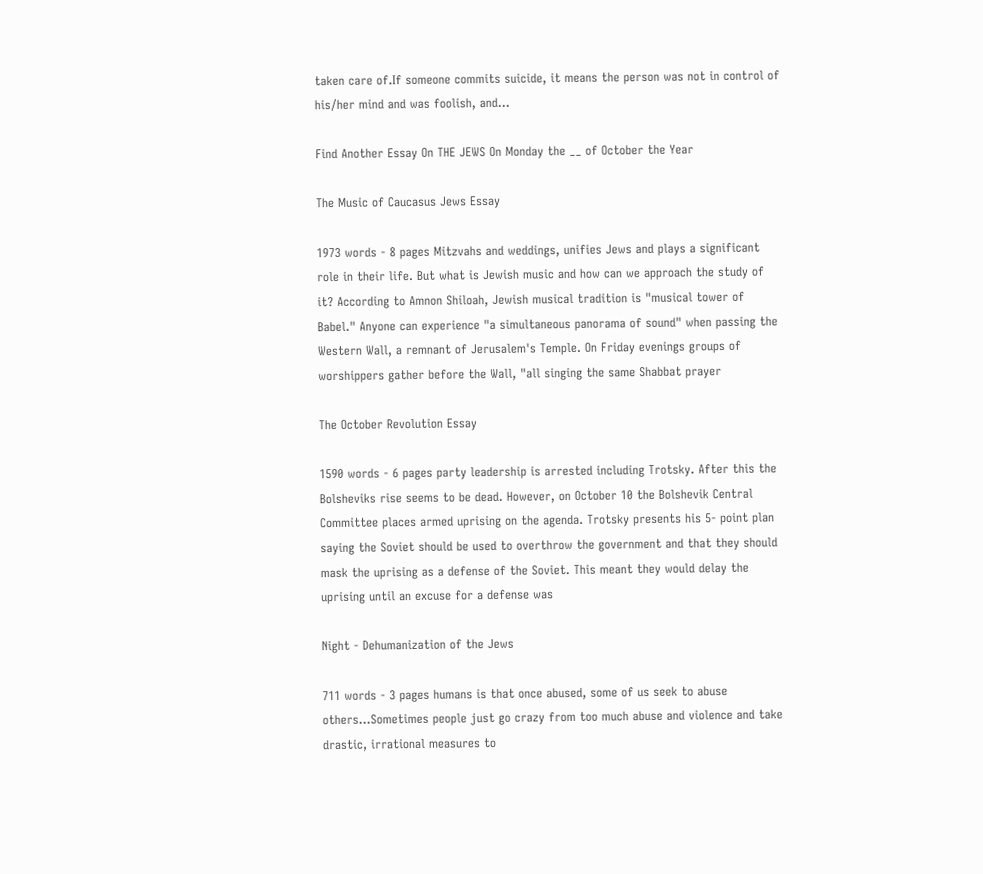taken care of.If someone commits suicide, it means the person was not in control of his/her mind and was foolish, and...

Find Another Essay On THE JEWS On Monday the __ of October the Year

The Music of Caucasus Jews Essay

1973 words - 8 pages Mitzvahs and weddings, unifies Jews and plays a significant role in their life. But what is Jewish music and how can we approach the study of it? According to Amnon Shiloah, Jewish musical tradition is "musical tower of Babel." Anyone can experience "a simultaneous panorama of sound" when passing the Western Wall, a remnant of Jerusalem's Temple. On Friday evenings groups of worshippers gather before the Wall, "all singing the same Shabbat prayer

The October Revolution Essay

1590 words - 6 pages party leadership is arrested including Trotsky. After this the Bolsheviks rise seems to be dead. However, on October 10 the Bolshevik Central Committee places armed uprising on the agenda. Trotsky presents his 5- point plan saying the Soviet should be used to overthrow the government and that they should mask the uprising as a defense of the Soviet. This meant they would delay the uprising until an excuse for a defense was

Night - Dehumanization of the Jews

711 words - 3 pages humans is that once abused, some of us seek to abuse others...Sometimes people just go crazy from too much abuse and violence and take drastic, irrational measures to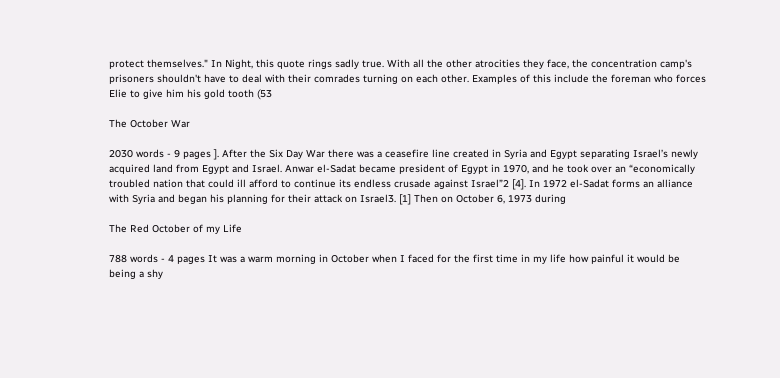protect themselves." In Night, this quote rings sadly true. With all the other atrocities they face, the concentration camp's prisoners shouldn't have to deal with their comrades turning on each other. Examples of this include the foreman who forces Elie to give him his gold tooth (53

The October War

2030 words - 9 pages ]. After the Six Day War there was a ceasefire line created in Syria and Egypt separating Israel’s newly acquired land from Egypt and Israel. Anwar el-Sadat became president of Egypt in 1970, and he took over an “economically troubled nation that could ill afford to continue its endless crusade against Israel”2 [4]. In 1972 el-Sadat forms an alliance with Syria and began his planning for their attack on Israel3. [1] Then on October 6, 1973 during

The Red October of my Life

788 words - 4 pages It was a warm morning in October when I faced for the first time in my life how painful it would be being a shy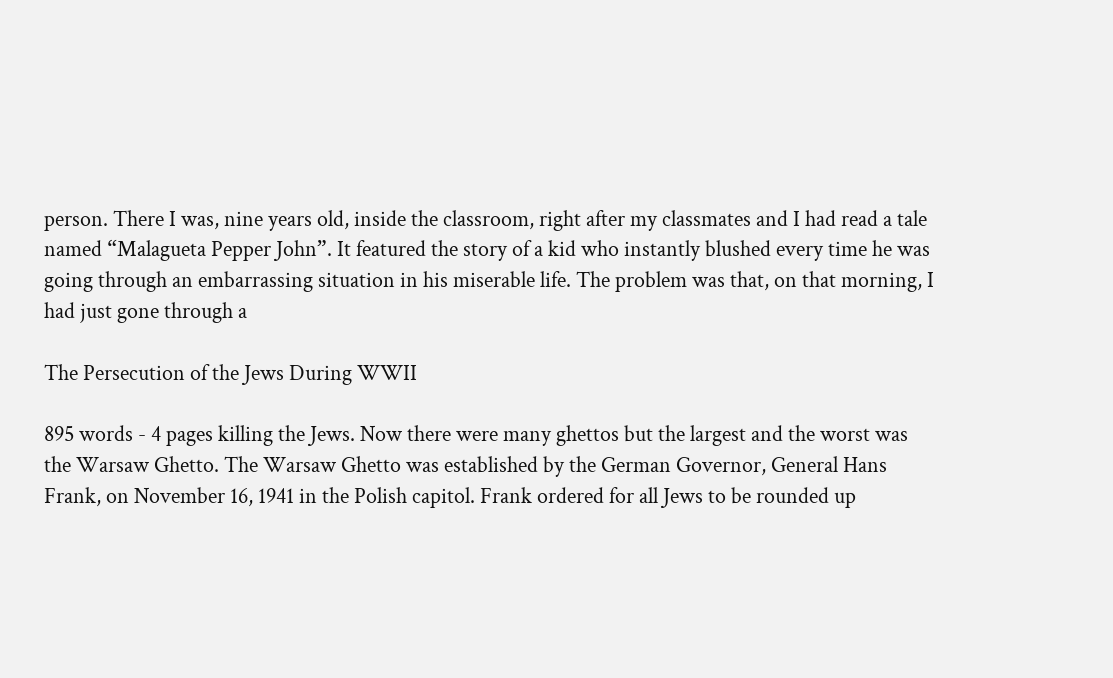person. There I was, nine years old, inside the classroom, right after my classmates and I had read a tale named “Malagueta Pepper John”. It featured the story of a kid who instantly blushed every time he was going through an embarrassing situation in his miserable life. The problem was that, on that morning, I had just gone through a

The Persecution of the Jews During WWII

895 words - 4 pages killing the Jews. Now there were many ghettos but the largest and the worst was the Warsaw Ghetto. The Warsaw Ghetto was established by the German Governor, General Hans Frank, on November 16, 1941 in the Polish capitol. Frank ordered for all Jews to be rounded up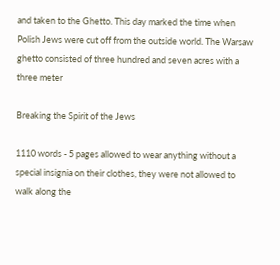and taken to the Ghetto. This day marked the time when Polish Jews were cut off from the outside world. The Warsaw ghetto consisted of three hundred and seven acres with a three meter

Breaking the Spirit of the Jews

1110 words - 5 pages allowed to wear anything without a special insignia on their clothes, they were not allowed to walk along the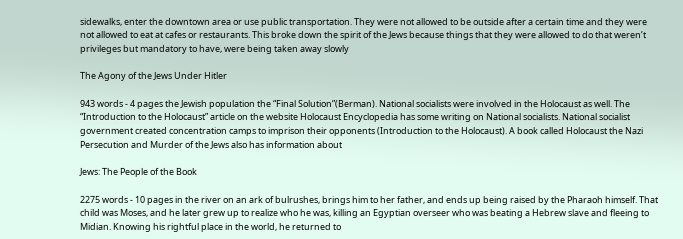sidewalks, enter the downtown area or use public transportation. They were not allowed to be outside after a certain time and they were not allowed to eat at cafes or restaurants. This broke down the spirit of the Jews because things that they were allowed to do that weren’t privileges but mandatory to have, were being taken away slowly

The Agony of the Jews Under Hitler

943 words - 4 pages the Jewish population the “Final Solution”(Berman). National socialists were involved in the Holocaust as well. The “Introduction to the Holocaust” article on the website Holocaust Encyclopedia has some writing on National socialists. National socialist government created concentration camps to imprison their opponents (Introduction to the Holocaust). A book called Holocaust the Nazi Persecution and Murder of the Jews also has information about

Jews: The People of the Book

2275 words - 10 pages in the river on an ark of bulrushes, brings him to her father, and ends up being raised by the Pharaoh himself. That child was Moses, and he later grew up to realize who he was, killing an Egyptian overseer who was beating a Hebrew slave and fleeing to Midian. Knowing his rightful place in the world, he returned to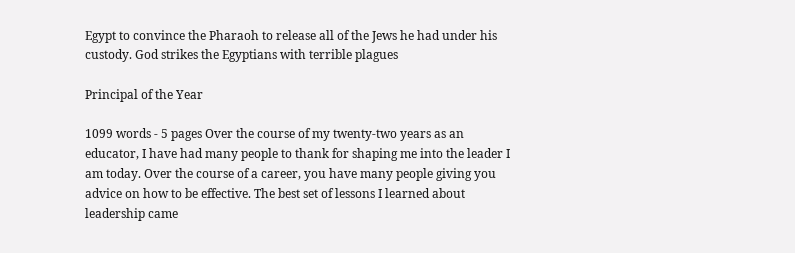Egypt to convince the Pharaoh to release all of the Jews he had under his custody. God strikes the Egyptians with terrible plagues

Principal of the Year

1099 words - 5 pages Over the course of my twenty-two years as an educator, I have had many people to thank for shaping me into the leader I am today. Over the course of a career, you have many people giving you advice on how to be effective. The best set of lessons I learned about leadership came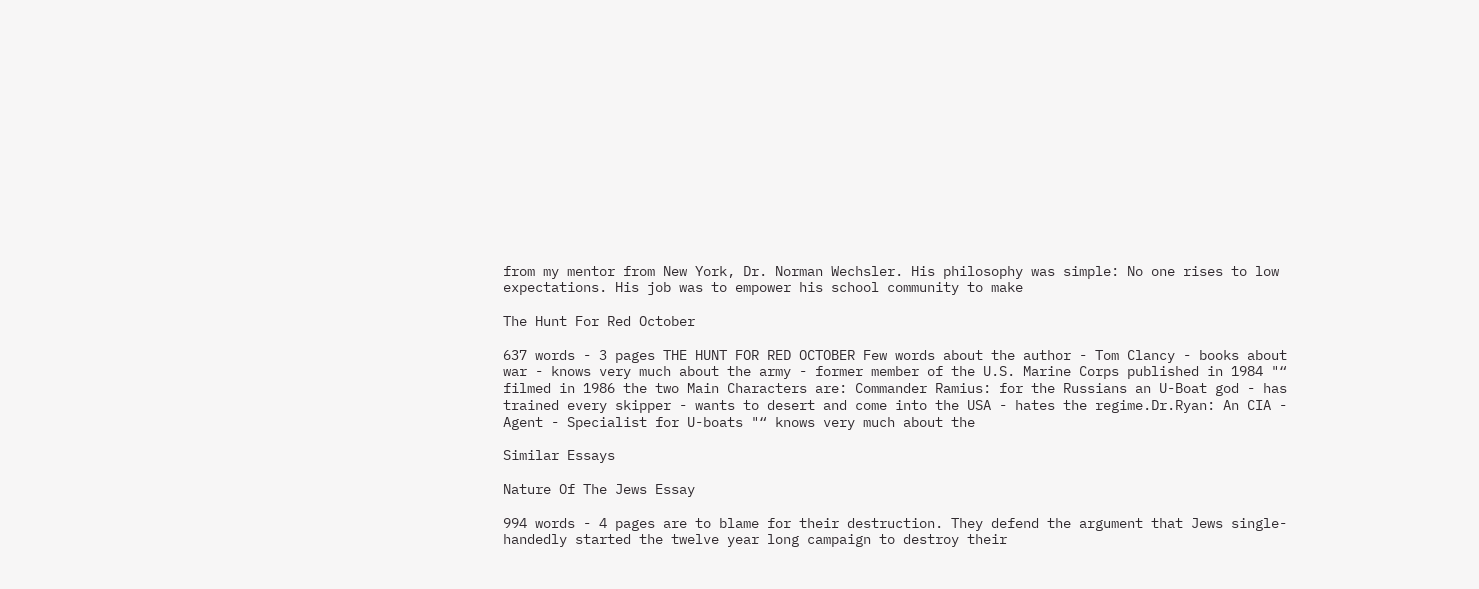from my mentor from New York, Dr. Norman Wechsler. His philosophy was simple: No one rises to low expectations. His job was to empower his school community to make

The Hunt For Red October

637 words - 3 pages THE HUNT FOR RED OCTOBER Few words about the author - Tom Clancy - books about war - knows very much about the army - former member of the U.S. Marine Corps published in 1984 "“ filmed in 1986 the two Main Characters are: Commander Ramius: for the Russians an U-Boat god - has trained every skipper - wants to desert and come into the USA - hates the regime.Dr.Ryan: An CIA - Agent - Specialist for U-boats "“ knows very much about the

Similar Essays

Nature Of The Jews Essay

994 words - 4 pages are to blame for their destruction. They defend the argument that Jews single-handedly started the twelve year long campaign to destroy their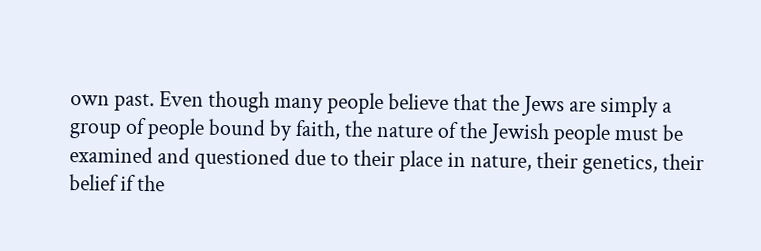own past. Even though many people believe that the Jews are simply a group of people bound by faith, the nature of the Jewish people must be examined and questioned due to their place in nature, their genetics, their belief if the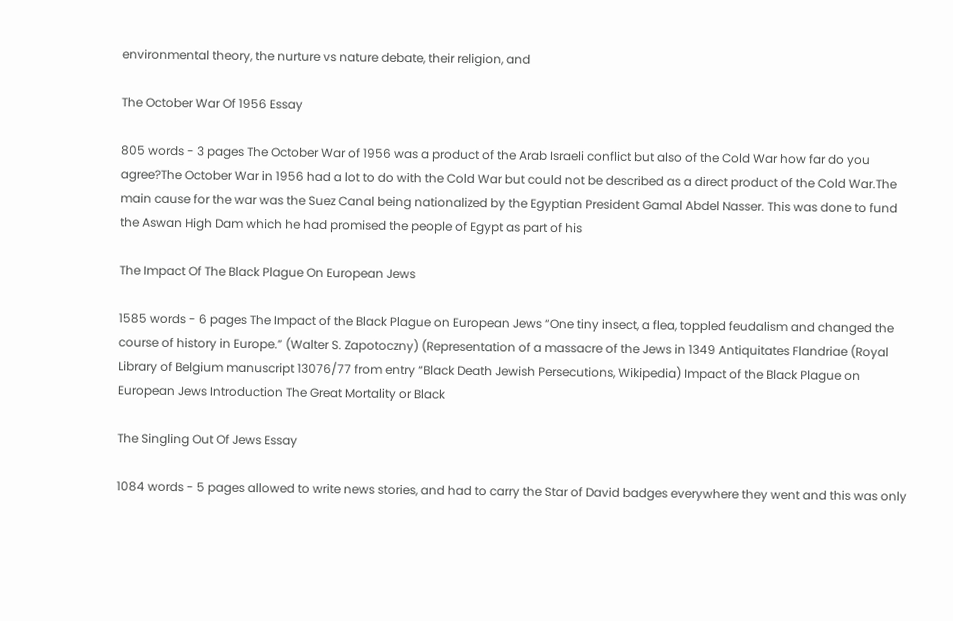environmental theory, the nurture vs nature debate, their religion, and

The October War Of 1956 Essay

805 words - 3 pages The October War of 1956 was a product of the Arab Israeli conflict but also of the Cold War how far do you agree?The October War in 1956 had a lot to do with the Cold War but could not be described as a direct product of the Cold War.The main cause for the war was the Suez Canal being nationalized by the Egyptian President Gamal Abdel Nasser. This was done to fund the Aswan High Dam which he had promised the people of Egypt as part of his

The Impact Of The Black Plague On European Jews

1585 words - 6 pages The Impact of the Black Plague on European Jews “One tiny insect, a flea, toppled feudalism and changed the course of history in Europe.” (Walter S. Zapotoczny) (Representation of a massacre of the Jews in 1349 Antiquitates Flandriae (Royal Library of Belgium manuscript 13076/77 from entry “Black Death Jewish Persecutions, Wikipedia) Impact of the Black Plague on European Jews Introduction The Great Mortality or Black

The Singling Out Of Jews Essay

1084 words - 5 pages allowed to write news stories, and had to carry the Star of David badges everywhere they went and this was only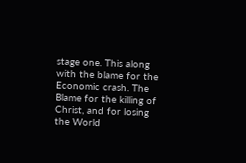stage one. This along with the blame for the Economic crash. The Blame for the killing of Christ, and for losing the World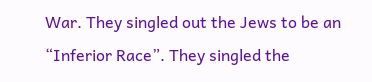War. They singled out the Jews to be an “Inferior Race”. They singled the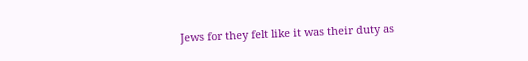Jews for they felt like it was their duty as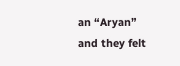an “Aryan” and they felt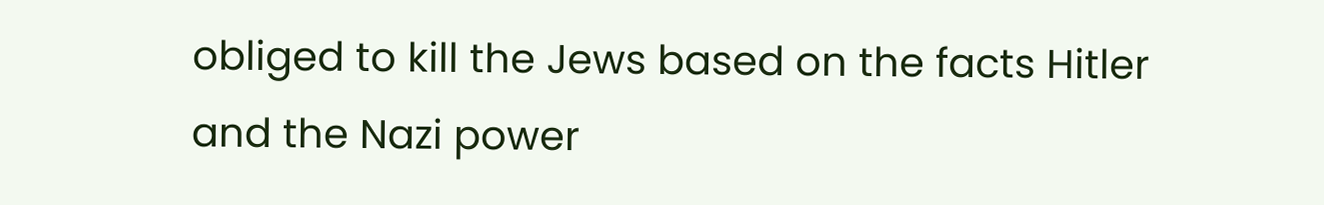obliged to kill the Jews based on the facts Hitler and the Nazi power